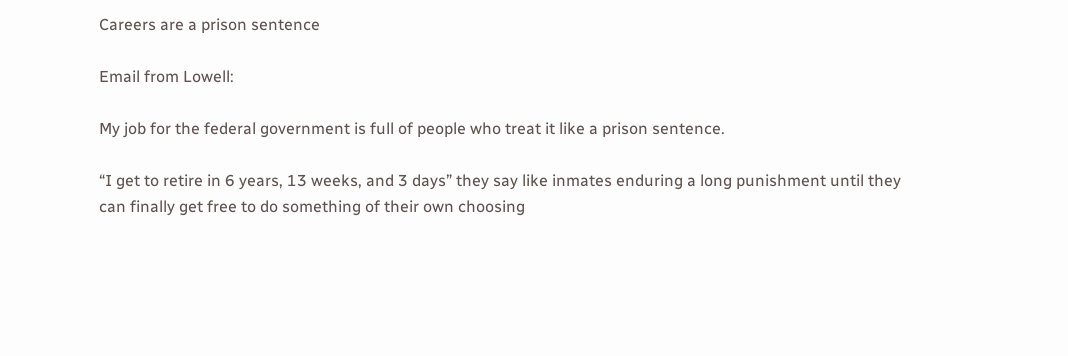Careers are a prison sentence

Email from Lowell:

My job for the federal government is full of people who treat it like a prison sentence.

“I get to retire in 6 years, 13 weeks, and 3 days” they say like inmates enduring a long punishment until they can finally get free to do something of their own choosing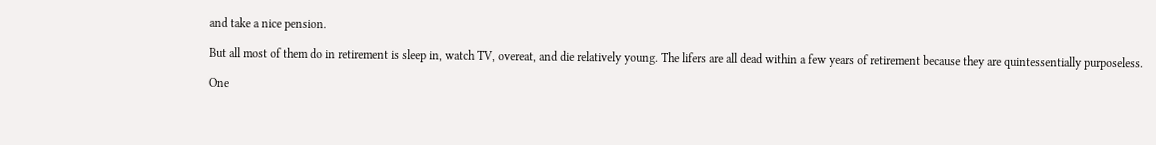and take a nice pension.

But all most of them do in retirement is sleep in, watch TV, overeat, and die relatively young. The lifers are all dead within a few years of retirement because they are quintessentially purposeless.

One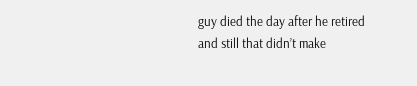guy died the day after he retired and still that didn’t make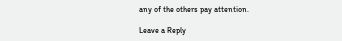any of the others pay attention.

Leave a Reply